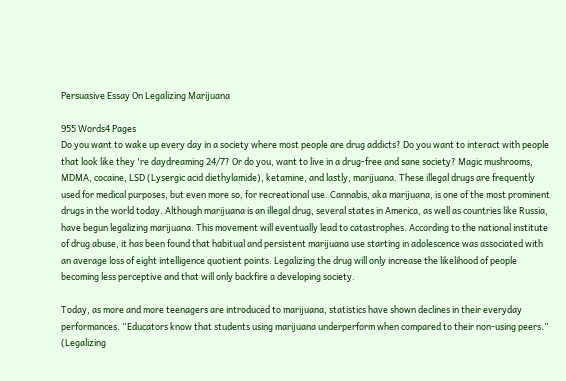Persuasive Essay On Legalizing Marijuana

955 Words4 Pages
Do you want to wake up every day in a society where most people are drug addicts? Do you want to interact with people that look like they 're daydreaming 24/7? Or do you, want to live in a drug-free and sane society? Magic mushrooms, MDMA, cocaine, LSD (Lysergic acid diethylamide), ketamine, and lastly, marijuana. These illegal drugs are frequently used for medical purposes, but even more so, for recreational use. Cannabis, aka marijuana, is one of the most prominent drugs in the world today. Although marijuana is an illegal drug, several states in America, as well as countries like Russia, have begun legalizing marijuana. This movement will eventually lead to catastrophes. According to the national institute of drug abuse, it has been found that habitual and persistent marijuana use starting in adolescence was associated with an average loss of eight intelligence quotient points. Legalizing the drug will only increase the likelihood of people becoming less perceptive and that will only backfire a developing society.

Today, as more and more teenagers are introduced to marijuana, statistics have shown declines in their everyday performances. “Educators know that students using marijuana underperform when compared to their non-using peers.” (Legalizing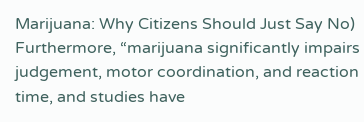Marijuana: Why Citizens Should Just Say No) Furthermore, “marijuana significantly impairs judgement, motor coordination, and reaction time, and studies have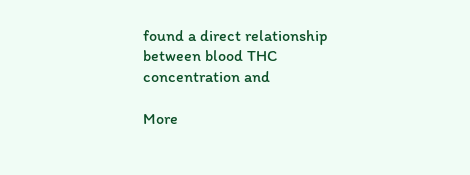found a direct relationship between blood THC concentration and

More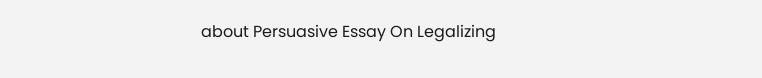about Persuasive Essay On Legalizing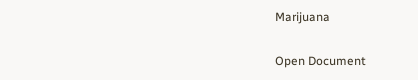Marijuana

Open Document